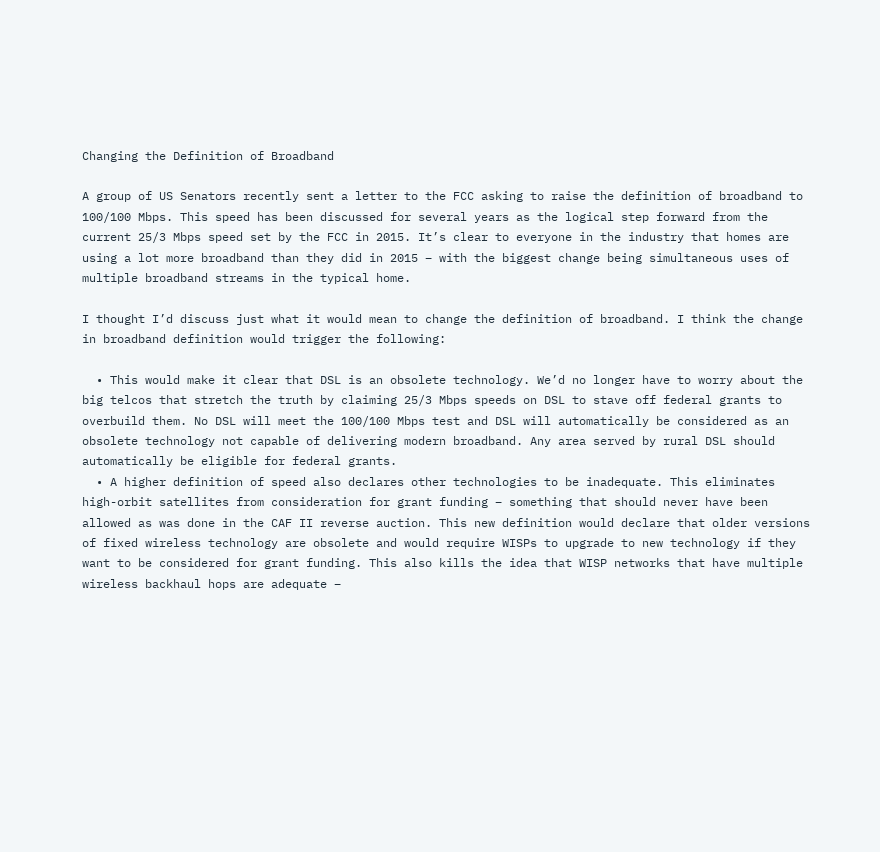Changing the Definition of Broadband

A group of US Senators recently sent a letter to the FCC asking to raise the definition of broadband to 100/100 Mbps. This speed has been discussed for several years as the logical step forward from the current 25/3 Mbps speed set by the FCC in 2015. It’s clear to everyone in the industry that homes are using a lot more broadband than they did in 2015 – with the biggest change being simultaneous uses of multiple broadband streams in the typical home.

I thought I’d discuss just what it would mean to change the definition of broadband. I think the change in broadband definition would trigger the following:

  • This would make it clear that DSL is an obsolete technology. We’d no longer have to worry about the big telcos that stretch the truth by claiming 25/3 Mbps speeds on DSL to stave off federal grants to overbuild them. No DSL will meet the 100/100 Mbps test and DSL will automatically be considered as an obsolete technology not capable of delivering modern broadband. Any area served by rural DSL should automatically be eligible for federal grants.
  • A higher definition of speed also declares other technologies to be inadequate. This eliminates high-orbit satellites from consideration for grant funding – something that should never have been allowed as was done in the CAF II reverse auction. This new definition would declare that older versions of fixed wireless technology are obsolete and would require WISPs to upgrade to new technology if they want to be considered for grant funding. This also kills the idea that WISP networks that have multiple wireless backhaul hops are adequate –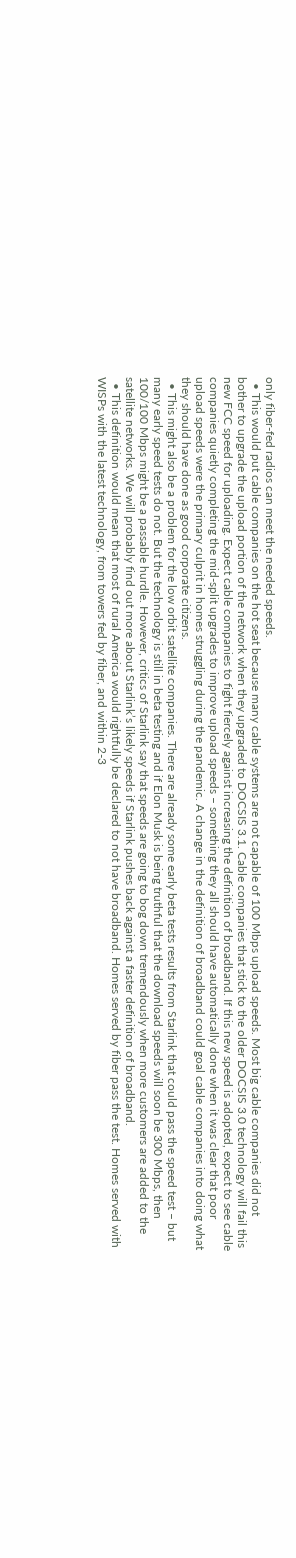only fiber-fed radios can meet the needed speeds.
  • This would put cable companies on the hot seat because many cable systems are not capable of 100 Mbps upload speeds. Most big cable companies did not bother to upgrade the upload portion of the network when they upgraded to DOCSIS 3.1. Cable companies that stick to the older DOCSIS 3.0 technology will fail this new FCC speed for uploading. Expect cable companies to fight fiercely against increasing the definition of broadband. If this new speed is adopted, expect to see cable companies quietly completing the mid-split upgrades to improve upload speeds – something they all should have automatically done when it was clear that poor upload speeds were the primary culprit in homes struggling during the pandemic. A change in the definition of broadband could goal cable companies into doing what they should have done as good corporate citizens.
  • This might also be a problem for the low orbit satellite companies. There are already some early beta tests results from Starlink that could pass the speed test – but many early speed tests do not. But the technology is still in beta testing and if Elon Musk is being truthful that the download speeds will soon be 300 Mbps, then 100/100 Mbps might be a passable hurdle. However, critics of Starlink say that speeds are going to bog down tremendously when more customers are added to the satellite networks. We will probably find out more about Starlink’s likely speeds if Starlink pushes back against a faster definition of broadband.
  • This definition would mean that most of rural America would rightfully be declared to not have broadband. Homes served by fiber pass the test. Homes served with WISPs with the latest technology, from towers fed by fiber, and within 2-3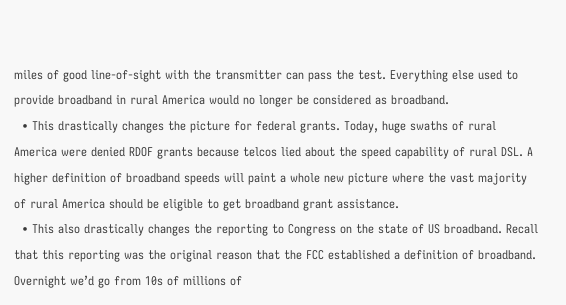miles of good line-of-sight with the transmitter can pass the test. Everything else used to provide broadband in rural America would no longer be considered as broadband.
  • This drastically changes the picture for federal grants. Today, huge swaths of rural America were denied RDOF grants because telcos lied about the speed capability of rural DSL. A higher definition of broadband speeds will paint a whole new picture where the vast majority of rural America should be eligible to get broadband grant assistance.
  • This also drastically changes the reporting to Congress on the state of US broadband. Recall that this reporting was the original reason that the FCC established a definition of broadband. Overnight we’d go from 10s of millions of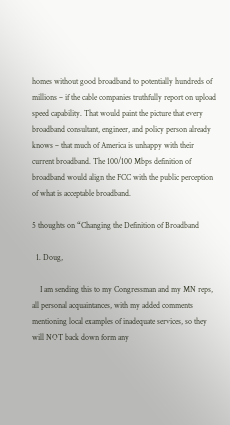homes without good broadband to potentially hundreds of millions – if the cable companies truthfully report on upload speed capability. That would paint the picture that every broadband consultant, engineer, and policy person already knows – that much of America is unhappy with their current broadband. The 100/100 Mbps definition of broadband would align the FCC with the public perception of what is acceptable broadband.

5 thoughts on “Changing the Definition of Broadband

  1. Doug,

    I am sending this to my Congressman and my MN reps, all personal acquaintances, with my added comments mentioning local examples of inadequate services, so they will NOT back down form any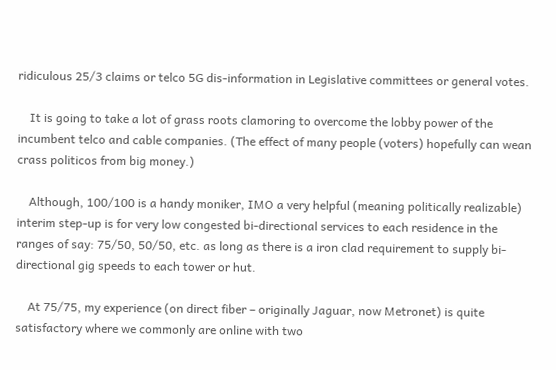ridiculous 25/3 claims or telco 5G dis-information in Legislative committees or general votes.

    It is going to take a lot of grass roots clamoring to overcome the lobby power of the incumbent telco and cable companies. (The effect of many people (voters) hopefully can wean crass politicos from big money.)

    Although, 100/100 is a handy moniker, IMO a very helpful (meaning politically realizable) interim step-up is for very low congested bi-directional services to each residence in the ranges of say: 75/50, 50/50, etc. as long as there is a iron clad requirement to supply bi-directional gig speeds to each tower or hut.

    At 75/75, my experience (on direct fiber – originally Jaguar, now Metronet) is quite satisfactory where we commonly are online with two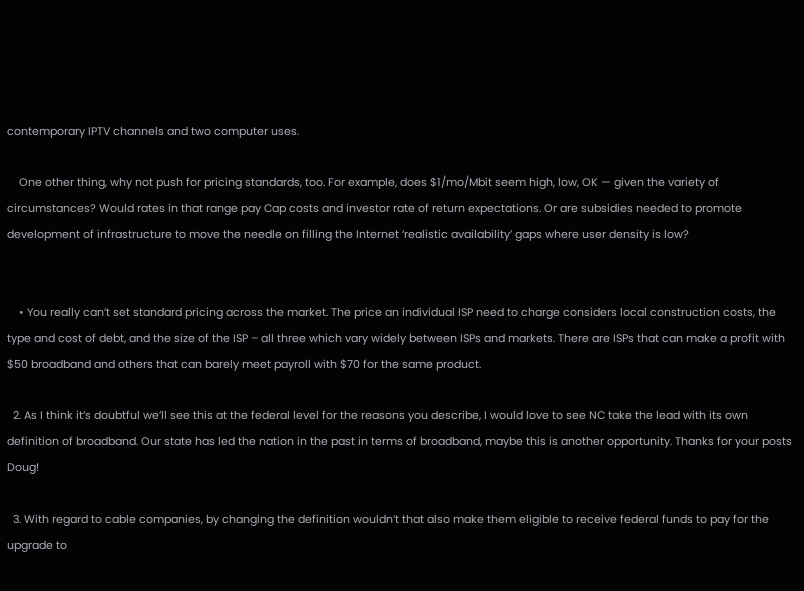contemporary IPTV channels and two computer uses.

    One other thing, why not push for pricing standards, too. For example, does $1/mo/Mbit seem high, low, OK — given the variety of circumstances? Would rates in that range pay Cap costs and investor rate of return expectations. Or are subsidies needed to promote development of infrastructure to move the needle on filling the Internet ‘realistic availability’ gaps where user density is low?


    • You really can’t set standard pricing across the market. The price an individual ISP need to charge considers local construction costs, the type and cost of debt, and the size of the ISP – all three which vary widely between ISPs and markets. There are ISPs that can make a profit with $50 broadband and others that can barely meet payroll with $70 for the same product.

  2. As I think it’s doubtful we’ll see this at the federal level for the reasons you describe, I would love to see NC take the lead with its own definition of broadband. Our state has led the nation in the past in terms of broadband, maybe this is another opportunity. Thanks for your posts Doug!

  3. With regard to cable companies, by changing the definition wouldn’t that also make them eligible to receive federal funds to pay for the upgrade to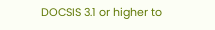DOCSIS 3.1 or higher to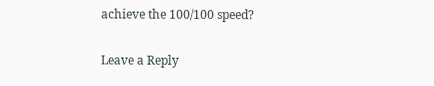achieve the 100/100 speed?

Leave a Reply